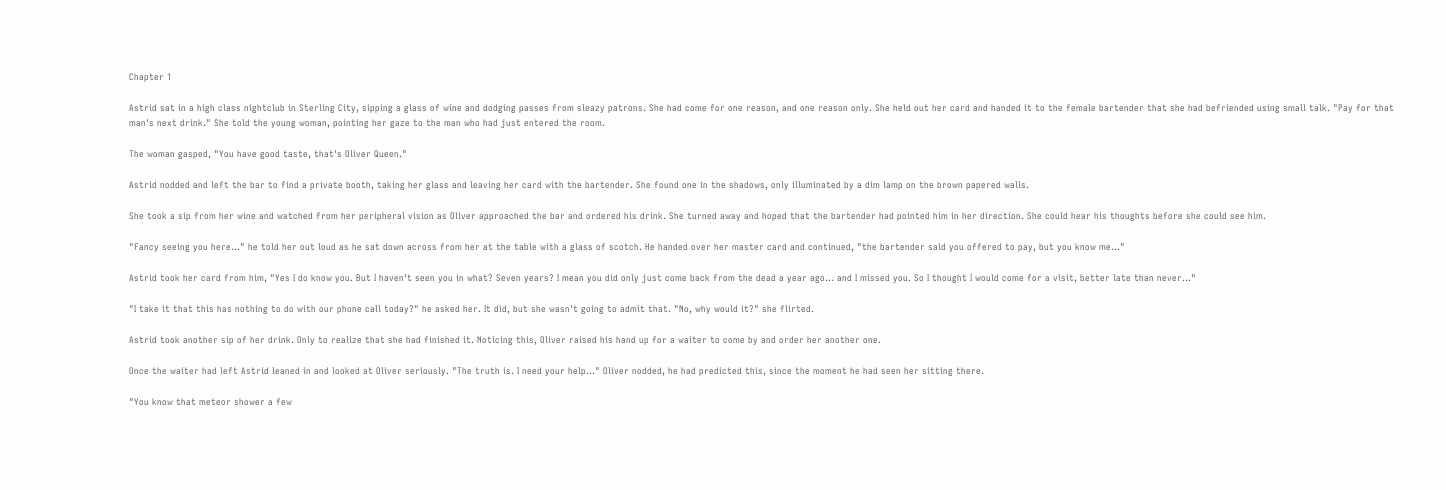Chapter 1

Astrid sat in a high class nightclub in Sterling City, sipping a glass of wine and dodging passes from sleazy patrons. She had come for one reason, and one reason only. She held out her card and handed it to the female bartender that she had befriended using small talk. "Pay for that man's next drink." She told the young woman, pointing her gaze to the man who had just entered the room.

The woman gasped, "You have good taste, that's Oliver Queen."

Astrid nodded and left the bar to find a private booth, taking her glass and leaving her card with the bartender. She found one in the shadows, only illuminated by a dim lamp on the brown papered walls.

She took a sip from her wine and watched from her peripheral vision as Oliver approached the bar and ordered his drink. She turned away and hoped that the bartender had pointed him in her direction. She could hear his thoughts before she could see him.

"Fancy seeing you here..." he told her out loud as he sat down across from her at the table with a glass of scotch. He handed over her master card and continued, "the bartender said you offered to pay, but you know me..."

Astrid took her card from him, "Yes I do know you. But I haven't seen you in what? Seven years? I mean you did only just come back from the dead a year ago... and I missed you. So I thought I would come for a visit, better late than never..."

"I take it that this has nothing to do with our phone call today?" he asked her. It did, but she wasn't going to admit that. "No, why would it?" she flirted.

Astrid took another sip of her drink. Only to realize that she had finished it. Noticing this, Oliver raised his hand up for a waiter to come by and order her another one.

Once the waiter had left Astrid leaned in and looked at Oliver seriously. "The truth is. I need your help..." Oliver nodded, he had predicted this, since the moment he had seen her sitting there.

"You know that meteor shower a few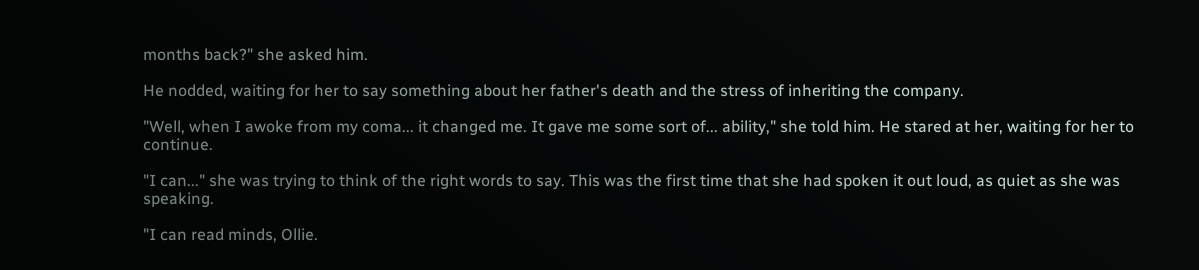months back?" she asked him.

He nodded, waiting for her to say something about her father's death and the stress of inheriting the company.

"Well, when I awoke from my coma... it changed me. It gave me some sort of... ability," she told him. He stared at her, waiting for her to continue.

"I can..." she was trying to think of the right words to say. This was the first time that she had spoken it out loud, as quiet as she was speaking.

"I can read minds, Ollie.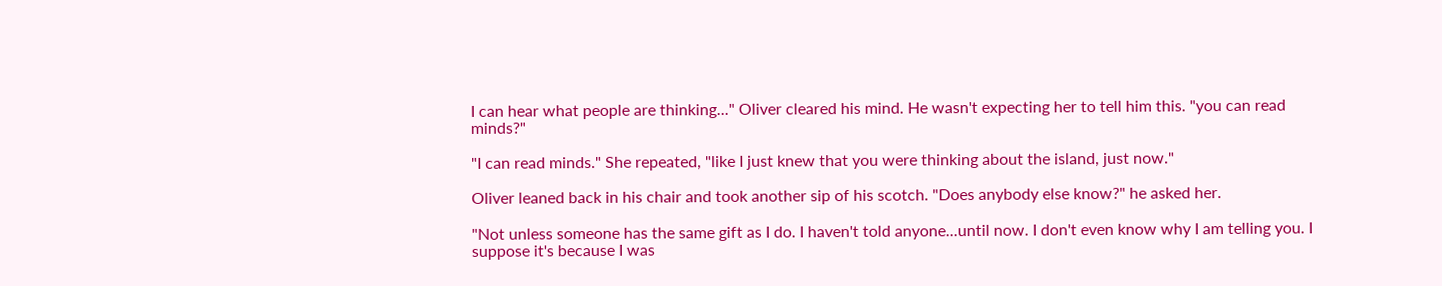I can hear what people are thinking..." Oliver cleared his mind. He wasn't expecting her to tell him this. "you can read minds?"

"I can read minds." She repeated, "like I just knew that you were thinking about the island, just now."

Oliver leaned back in his chair and took another sip of his scotch. "Does anybody else know?" he asked her.

"Not unless someone has the same gift as I do. I haven't told anyone...until now. I don't even know why I am telling you. I suppose it's because I was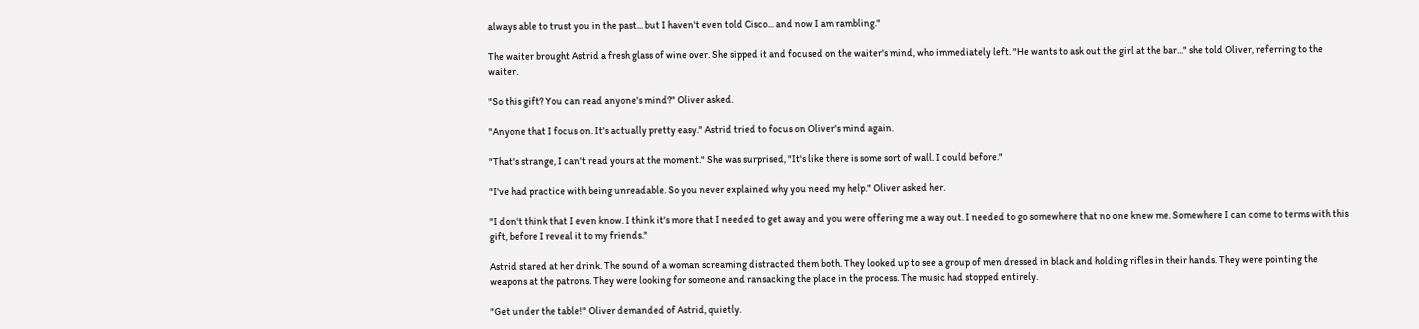always able to trust you in the past... but I haven't even told Cisco... and now I am rambling."

The waiter brought Astrid a fresh glass of wine over. She sipped it and focused on the waiter's mind, who immediately left. "He wants to ask out the girl at the bar..." she told Oliver, referring to the waiter.

"So this gift? You can read anyone's mind?" Oliver asked.

"Anyone that I focus on. It's actually pretty easy." Astrid tried to focus on Oliver's mind again.

"That's strange, I can't read yours at the moment." She was surprised, "It's like there is some sort of wall. I could before."

"I've had practice with being unreadable. So you never explained why you need my help." Oliver asked her.

"I don't think that I even know. I think it's more that I needed to get away and you were offering me a way out. I needed to go somewhere that no one knew me. Somewhere I can come to terms with this gift, before I reveal it to my friends."

Astrid stared at her drink. The sound of a woman screaming distracted them both. They looked up to see a group of men dressed in black and holding rifles in their hands. They were pointing the weapons at the patrons. They were looking for someone and ransacking the place in the process. The music had stopped entirely.

"Get under the table!" Oliver demanded of Astrid, quietly.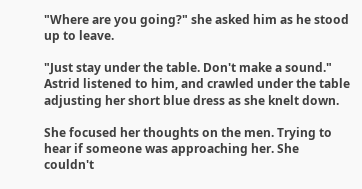"Where are you going?" she asked him as he stood up to leave.

"Just stay under the table. Don't make a sound." Astrid listened to him, and crawled under the table adjusting her short blue dress as she knelt down.

She focused her thoughts on the men. Trying to hear if someone was approaching her. She couldn't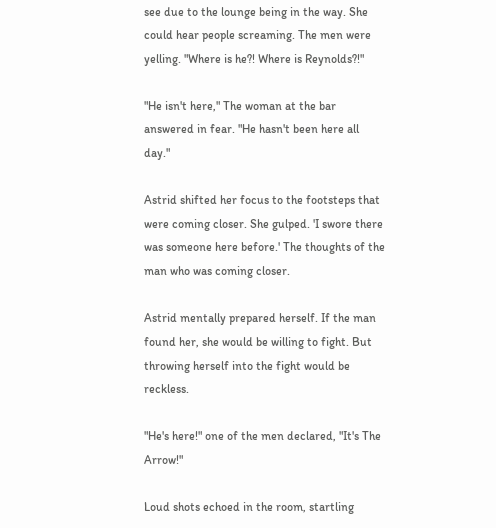see due to the lounge being in the way. She could hear people screaming. The men were yelling. "Where is he?! Where is Reynolds?!"

"He isn't here," The woman at the bar answered in fear. "He hasn't been here all day."

Astrid shifted her focus to the footsteps that were coming closer. She gulped. 'I swore there was someone here before.' The thoughts of the man who was coming closer.

Astrid mentally prepared herself. If the man found her, she would be willing to fight. But throwing herself into the fight would be reckless.

"He's here!" one of the men declared, "It's The Arrow!"

Loud shots echoed in the room, startling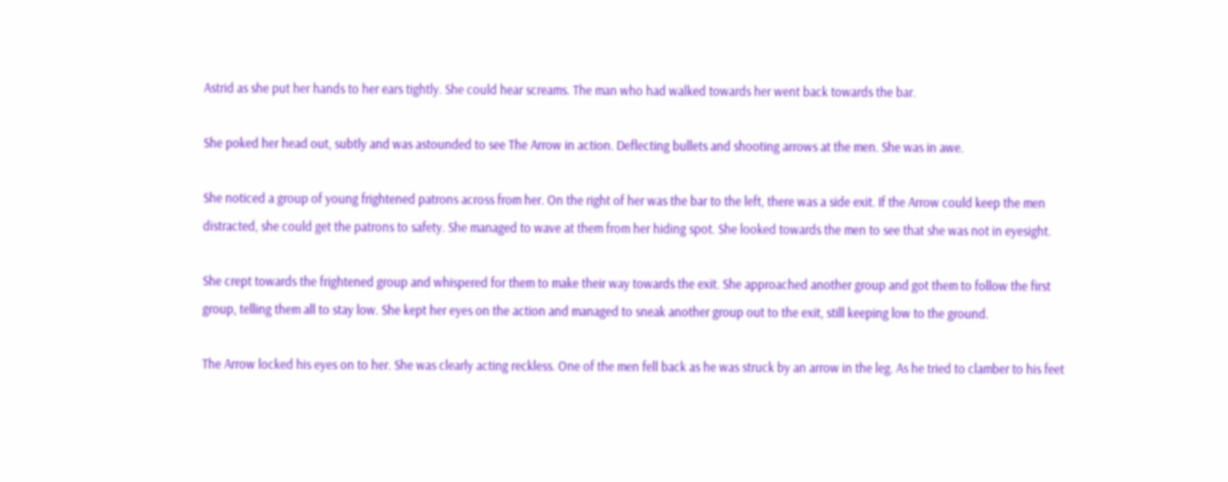Astrid as she put her hands to her ears tightly. She could hear screams. The man who had walked towards her went back towards the bar.

She poked her head out, subtly and was astounded to see The Arrow in action. Deflecting bullets and shooting arrows at the men. She was in awe.

She noticed a group of young frightened patrons across from her. On the right of her was the bar to the left, there was a side exit. If the Arrow could keep the men distracted, she could get the patrons to safety. She managed to wave at them from her hiding spot. She looked towards the men to see that she was not in eyesight.

She crept towards the frightened group and whispered for them to make their way towards the exit. She approached another group and got them to follow the first group, telling them all to stay low. She kept her eyes on the action and managed to sneak another group out to the exit, still keeping low to the ground.

The Arrow locked his eyes on to her. She was clearly acting reckless. One of the men fell back as he was struck by an arrow in the leg. As he tried to clamber to his feet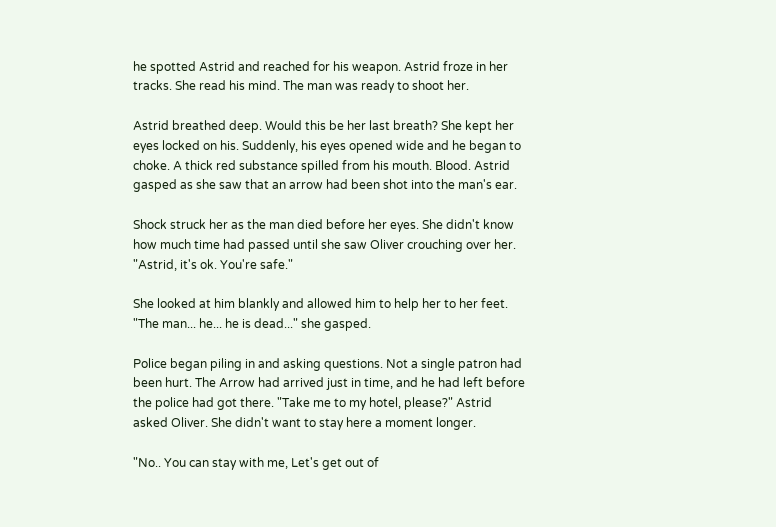he spotted Astrid and reached for his weapon. Astrid froze in her tracks. She read his mind. The man was ready to shoot her.

Astrid breathed deep. Would this be her last breath? She kept her eyes locked on his. Suddenly, his eyes opened wide and he began to choke. A thick red substance spilled from his mouth. Blood. Astrid gasped as she saw that an arrow had been shot into the man's ear.

Shock struck her as the man died before her eyes. She didn't know how much time had passed until she saw Oliver crouching over her. "Astrid, it's ok. You're safe."

She looked at him blankly and allowed him to help her to her feet. "The man... he... he is dead..." she gasped.

Police began piling in and asking questions. Not a single patron had been hurt. The Arrow had arrived just in time, and he had left before the police had got there. "Take me to my hotel, please?" Astrid asked Oliver. She didn't want to stay here a moment longer.

"No.. You can stay with me, Let's get out of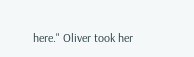here." Oliver took her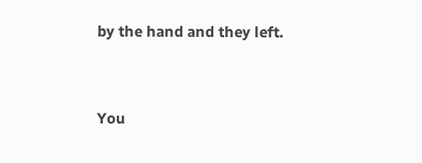by the hand and they left.


You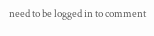need to be logged in to comment